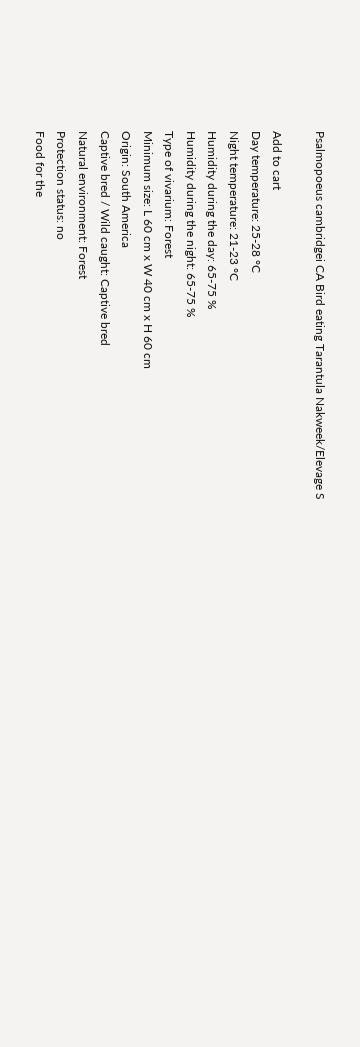Psalmopoeus cambridgei CA Bird eating Tarantula Nakweek/Elevage S

Add to cart
Day temperature: 25-28 °C
Night temperature: 21-23 °C
Humidity during the day: 65-75 %
Humidity during the night: 65-75 %
Type of vivarium: Forest
Minimum size: L 60 cm x W 40 cm x H 60 cm
Origin: South America
Captive bred / Wild caught: Captive bred
Natural environment: Forest
Protection status: no
Food for the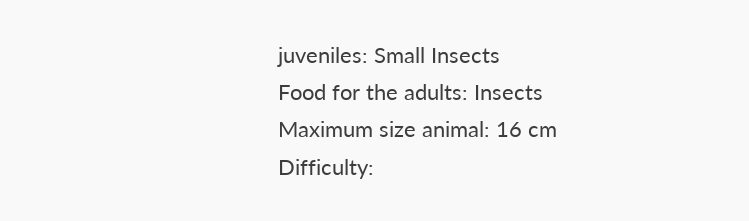juveniles: Small Insects
Food for the adults: Insects
Maximum size animal: 16 cm
Difficulty: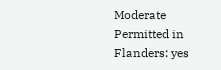Moderate
Permitted in Flanders: yes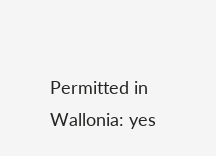Permitted in Wallonia: yes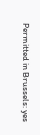Permitted in Brussels: yes